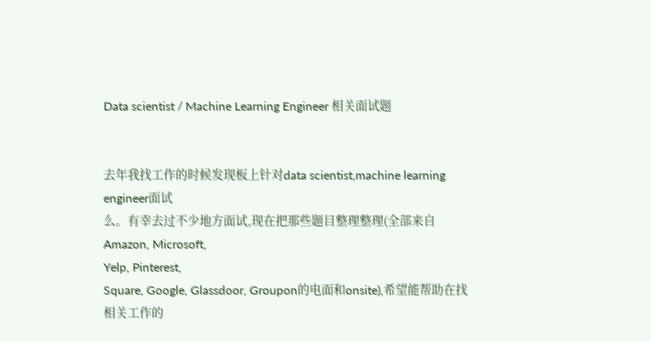Data scientist / Machine Learning Engineer 相关面试题


去年我找工作的时候发现板上针对data scientist,machine learning engineer面试
么。有幸去过不少地方面试,现在把那些题目整理整理(全部来自Amazon, Microsoft,
Yelp, Pinterest,
Square, Google, Glassdoor, Groupon的电面和onsite),希望能帮助在找相关工作的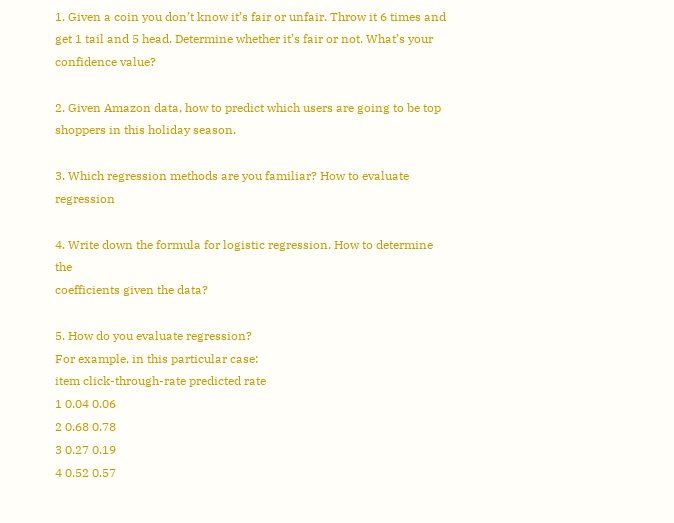1. Given a coin you don’t know it’s fair or unfair. Throw it 6 times and
get 1 tail and 5 head. Determine whether it’s fair or not. What’s your
confidence value?

2. Given Amazon data, how to predict which users are going to be top
shoppers in this holiday season.

3. Which regression methods are you familiar? How to evaluate regression

4. Write down the formula for logistic regression. How to determine the
coefficients given the data?

5. How do you evaluate regression?
For example, in this particular case:
item click-through-rate predicted rate
1 0.04 0.06
2 0.68 0.78
3 0.27 0.19
4 0.52 0.57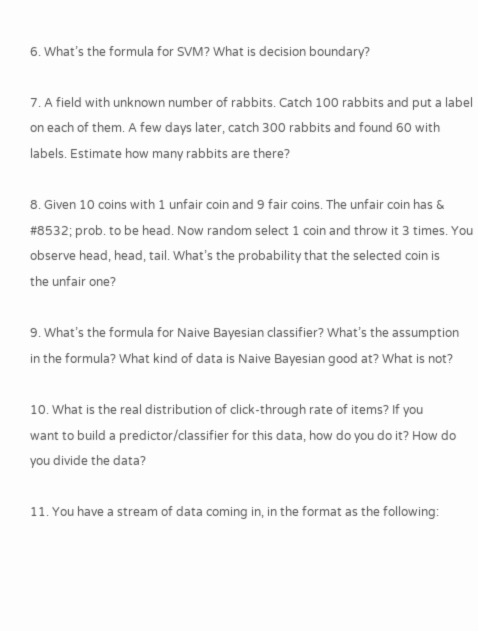6. What’s the formula for SVM? What is decision boundary?

7. A field with unknown number of rabbits. Catch 100 rabbits and put a label
on each of them. A few days later, catch 300 rabbits and found 60 with
labels. Estimate how many rabbits are there?

8. Given 10 coins with 1 unfair coin and 9 fair coins. The unfair coin has &
#8532; prob. to be head. Now random select 1 coin and throw it 3 times. You
observe head, head, tail. What’s the probability that the selected coin is
the unfair one?

9. What’s the formula for Naive Bayesian classifier? What’s the assumption
in the formula? What kind of data is Naive Bayesian good at? What is not?

10. What is the real distribution of click-through rate of items? If you
want to build a predictor/classifier for this data, how do you do it? How do
you divide the data?

11. You have a stream of data coming in, in the format as the following: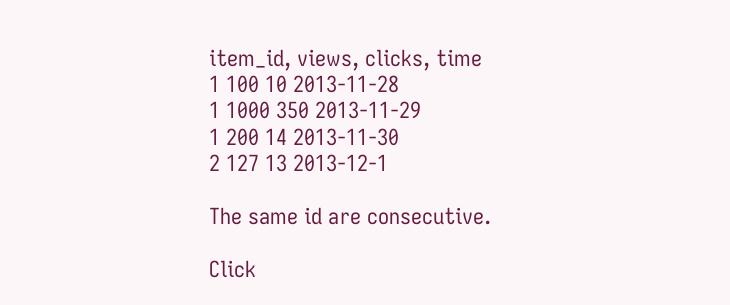item_id, views, clicks, time
1 100 10 2013-11-28
1 1000 350 2013-11-29
1 200 14 2013-11-30
2 127 13 2013-12-1

The same id are consecutive.

Click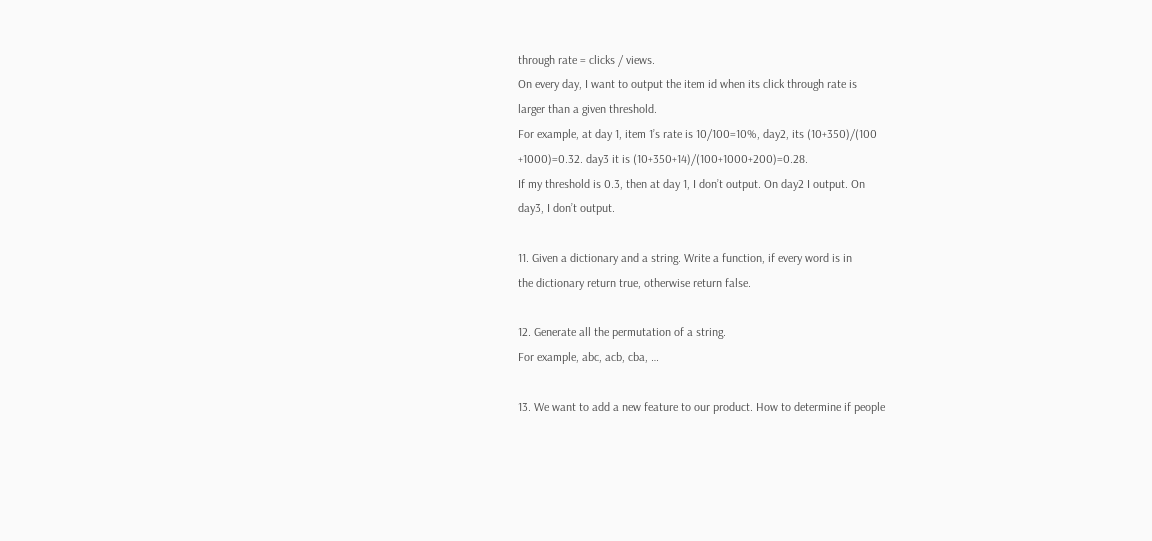through rate = clicks / views.
On every day, I want to output the item id when its click through rate is
larger than a given threshold.
For example, at day 1, item 1’s rate is 10/100=10%, day2, its (10+350)/(100
+1000)=0.32. day3 it is (10+350+14)/(100+1000+200)=0.28.
If my threshold is 0.3, then at day 1, I don’t output. On day2 I output. On
day3, I don’t output.

11. Given a dictionary and a string. Write a function, if every word is in
the dictionary return true, otherwise return false.

12. Generate all the permutation of a string.
For example, abc, acb, cba, …

13. We want to add a new feature to our product. How to determine if people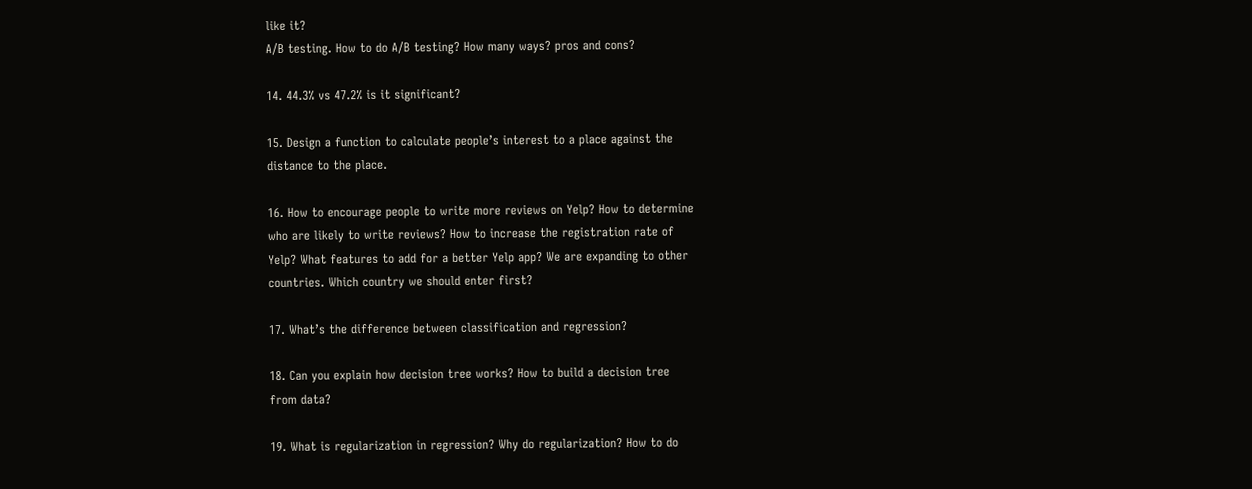like it?
A/B testing. How to do A/B testing? How many ways? pros and cons?

14. 44.3% vs 47.2% is it significant?

15. Design a function to calculate people’s interest to a place against the
distance to the place.

16. How to encourage people to write more reviews on Yelp? How to determine
who are likely to write reviews? How to increase the registration rate of
Yelp? What features to add for a better Yelp app? We are expanding to other
countries. Which country we should enter first?

17. What’s the difference between classification and regression?

18. Can you explain how decision tree works? How to build a decision tree
from data?

19. What is regularization in regression? Why do regularization? How to do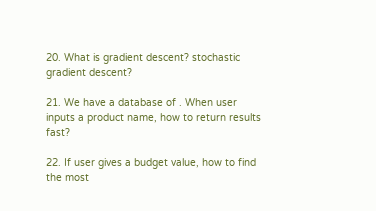20. What is gradient descent? stochastic gradient descent?

21. We have a database of . When user
inputs a product name, how to return results fast?

22. If user gives a budget value, how to find the most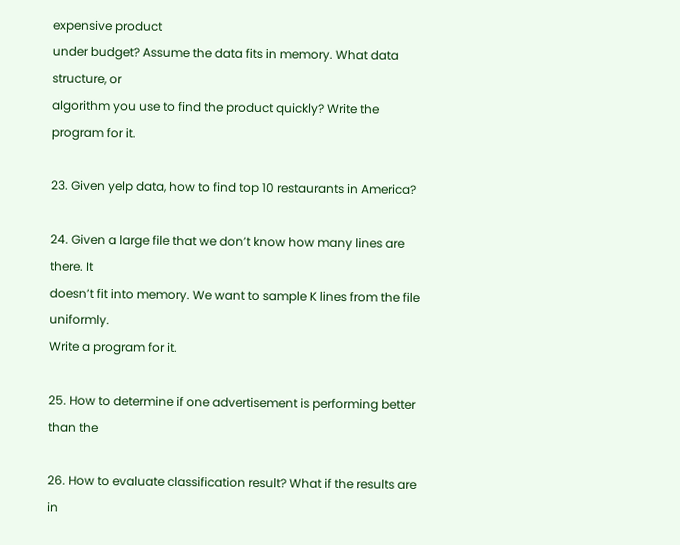expensive product
under budget? Assume the data fits in memory. What data structure, or
algorithm you use to find the product quickly? Write the program for it.

23. Given yelp data, how to find top 10 restaurants in America?

24. Given a large file that we don’t know how many lines are there. It
doesn’t fit into memory. We want to sample K lines from the file uniformly.
Write a program for it.

25. How to determine if one advertisement is performing better than the

26. How to evaluate classification result? What if the results are in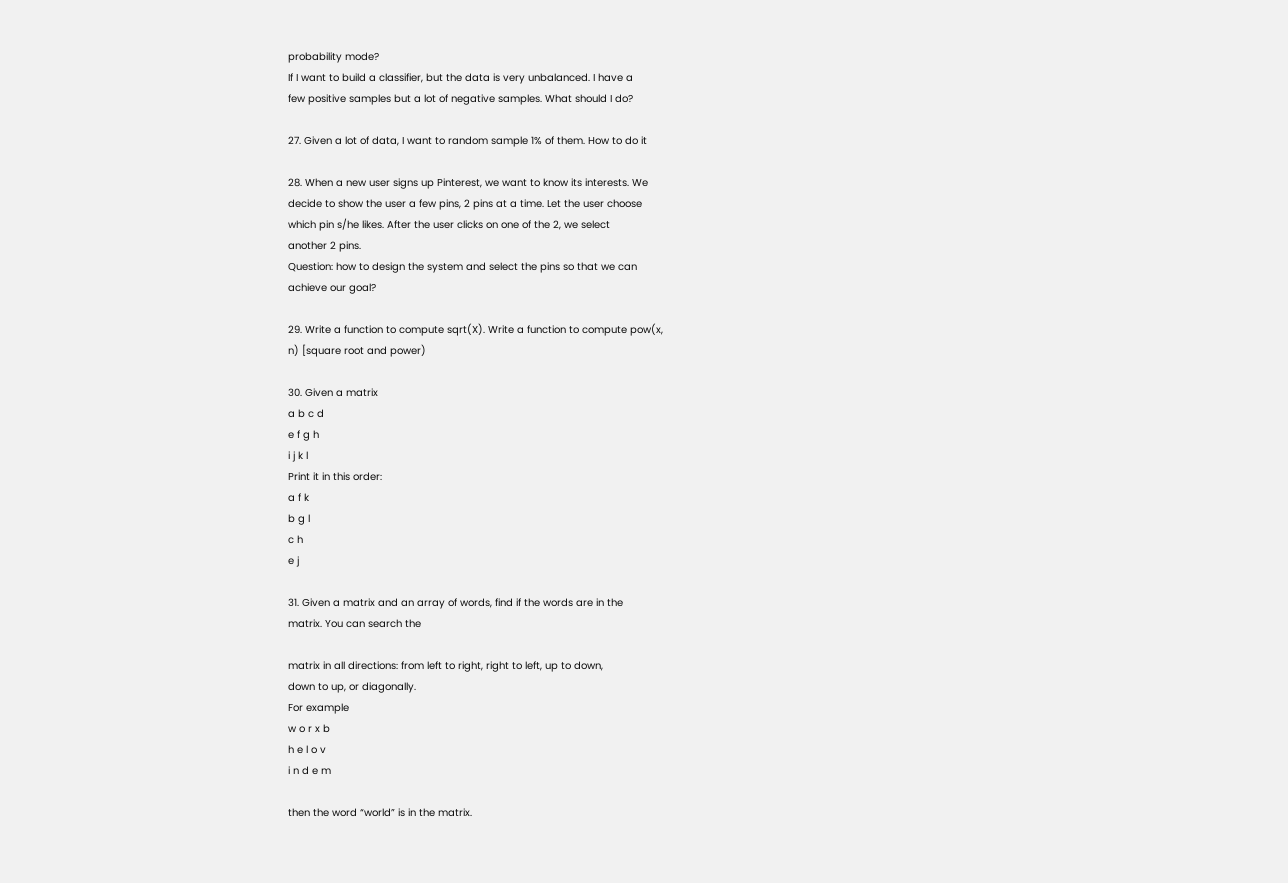probability mode?
If I want to build a classifier, but the data is very unbalanced. I have a
few positive samples but a lot of negative samples. What should I do?

27. Given a lot of data, I want to random sample 1% of them. How to do it

28. When a new user signs up Pinterest, we want to know its interests. We
decide to show the user a few pins, 2 pins at a time. Let the user choose
which pin s/he likes. After the user clicks on one of the 2, we select
another 2 pins.
Question: how to design the system and select the pins so that we can
achieve our goal?

29. Write a function to compute sqrt(X). Write a function to compute pow(x,
n) [square root and power)

30. Given a matrix
a b c d
e f g h
i j k l
Print it in this order:
a f k
b g l
c h
e j

31. Given a matrix and an array of words, find if the words are in the
matrix. You can search the

matrix in all directions: from left to right, right to left, up to down,
down to up, or diagonally.
For example
w o r x b
h e l o v
i n d e m

then the word “world” is in the matrix.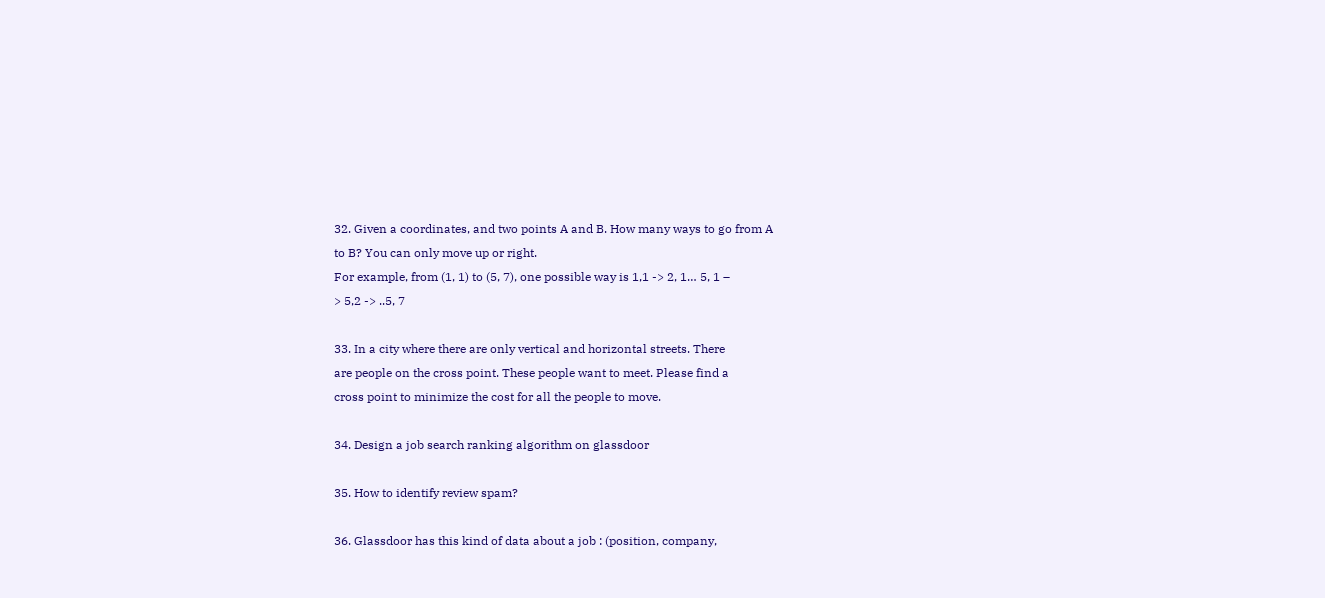32. Given a coordinates, and two points A and B. How many ways to go from A
to B? You can only move up or right.
For example, from (1, 1) to (5, 7), one possible way is 1,1 -> 2, 1… 5, 1 –
> 5,2 -> ..5, 7

33. In a city where there are only vertical and horizontal streets. There
are people on the cross point. These people want to meet. Please find a
cross point to minimize the cost for all the people to move.

34. Design a job search ranking algorithm on glassdoor

35. How to identify review spam?

36. Glassdoor has this kind of data about a job : (position, company,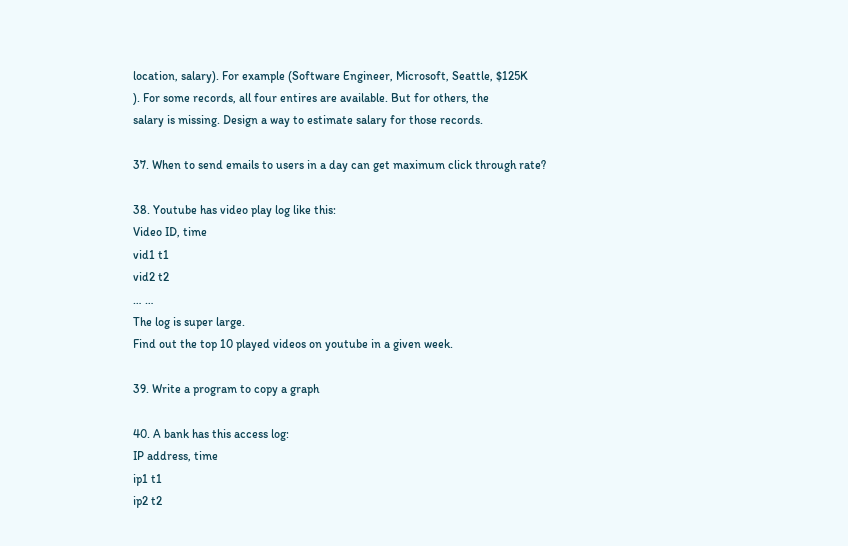location, salary). For example (Software Engineer, Microsoft, Seattle, $125K
). For some records, all four entires are available. But for others, the
salary is missing. Design a way to estimate salary for those records.

37. When to send emails to users in a day can get maximum click through rate?

38. Youtube has video play log like this:
Video ID, time
vid1 t1
vid2 t2
… …
The log is super large.
Find out the top 10 played videos on youtube in a given week.

39. Write a program to copy a graph

40. A bank has this access log:
IP address, time
ip1 t1
ip2 t2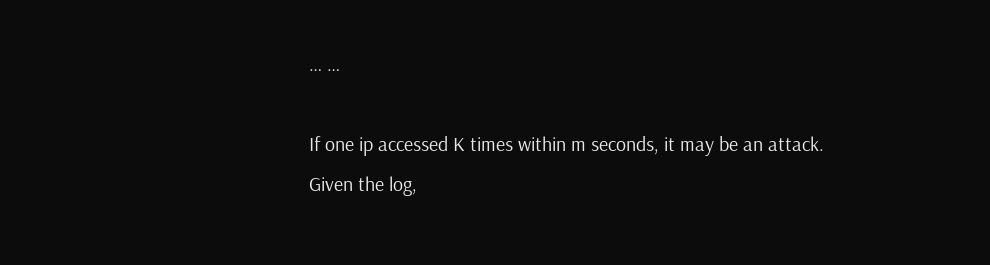… …

If one ip accessed K times within m seconds, it may be an attack.
Given the log,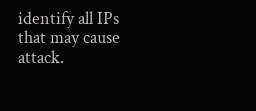identify all IPs that may cause attack.